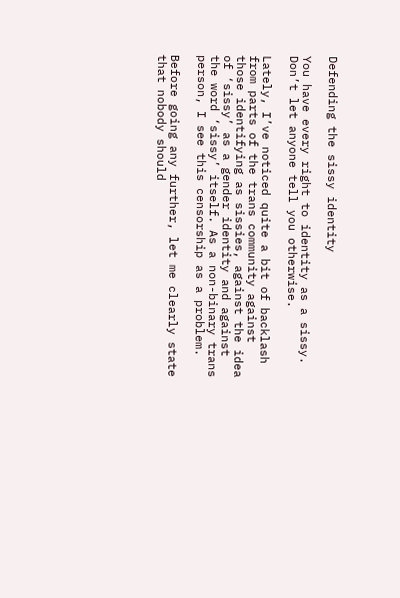Defending the sissy identity

You have every right to identity as a sissy. Don’t let anyone tell you otherwise.

Lately, I’ve noticed quite a bit of backlash from parts of the trans community against those identifying as sissies, against the idea of ‘sissy’ as a gender identity and against the word ‘sissy’ itself. As a non-binary trans person, I see this censorship as a problem.

Before going any further, let me clearly state that nobody should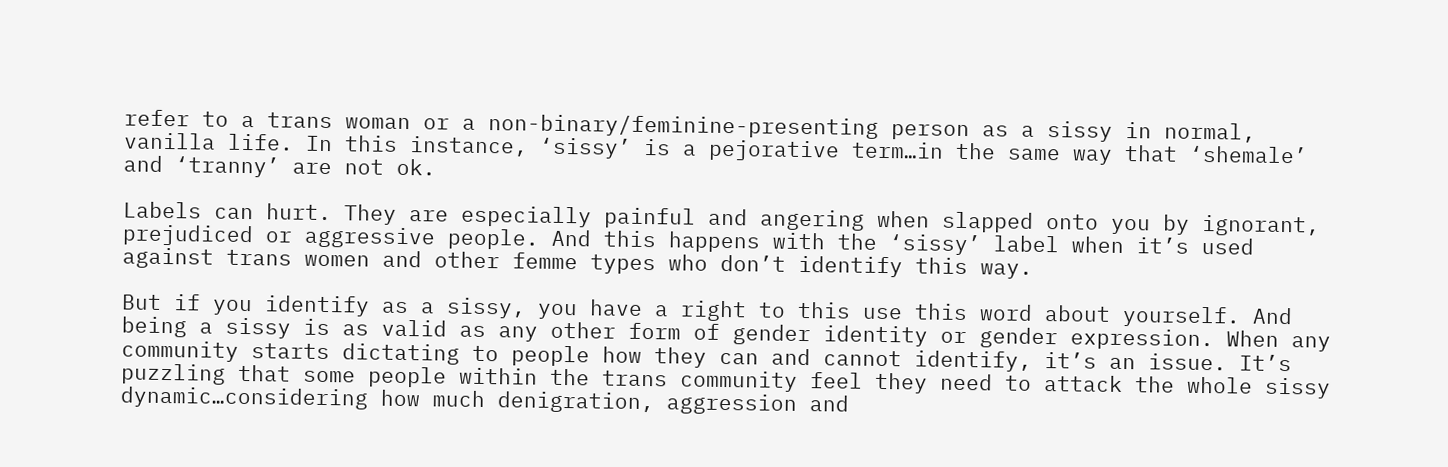refer to a trans woman or a non-binary/feminine-presenting person as a sissy in normal, vanilla life. In this instance, ‘sissy’ is a pejorative term…in the same way that ‘shemale’ and ‘tranny’ are not ok.

Labels can hurt. They are especially painful and angering when slapped onto you by ignorant, prejudiced or aggressive people. And this happens with the ‘sissy’ label when it’s used against trans women and other femme types who don’t identify this way.

But if you identify as a sissy, you have a right to this use this word about yourself. And being a sissy is as valid as any other form of gender identity or gender expression. When any community starts dictating to people how they can and cannot identify, it’s an issue. It’s puzzling that some people within the trans community feel they need to attack the whole sissy dynamic…considering how much denigration, aggression and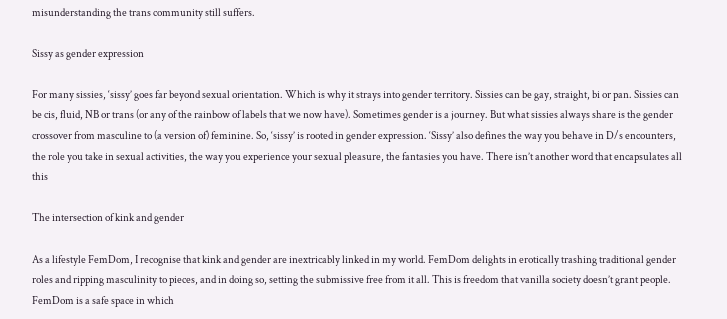misunderstanding the trans community still suffers.

Sissy as gender expression

For many sissies, ‘sissy’ goes far beyond sexual orientation. Which is why it strays into gender territory. Sissies can be gay, straight, bi or pan. Sissies can be cis, fluid, NB or trans (or any of the rainbow of labels that we now have). Sometimes gender is a journey. But what sissies always share is the gender crossover from masculine to (a version of) feminine. So, ‘sissy’ is rooted in gender expression. ‘Sissy’ also defines the way you behave in D/s encounters, the role you take in sexual activities, the way you experience your sexual pleasure, the fantasies you have. There isn’t another word that encapsulates all this

The intersection of kink and gender

As a lifestyle FemDom, I recognise that kink and gender are inextricably linked in my world. FemDom delights in erotically trashing traditional gender roles and ripping masculinity to pieces, and in doing so, setting the submissive free from it all. This is freedom that vanilla society doesn’t grant people. FemDom is a safe space in which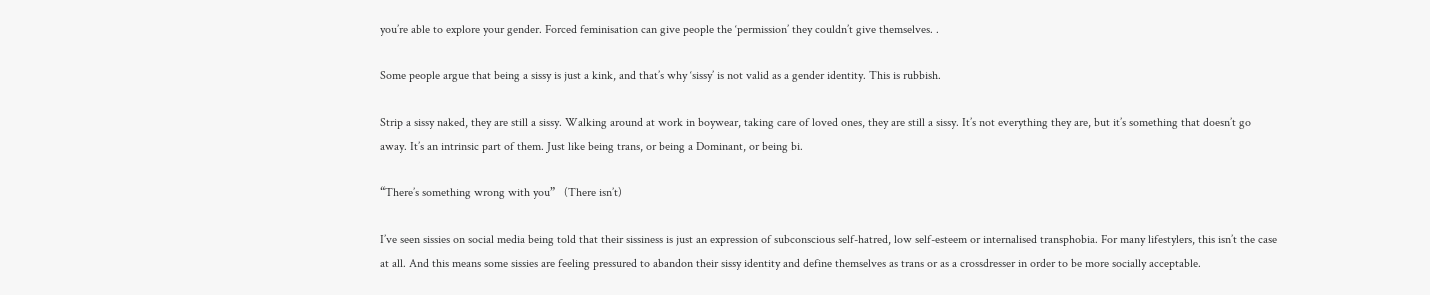you’re able to explore your gender. Forced feminisation can give people the ‘permission’ they couldn’t give themselves. .

Some people argue that being a sissy is just a kink, and that’s why ‘sissy’ is not valid as a gender identity. This is rubbish.

Strip a sissy naked, they are still a sissy. Walking around at work in boywear, taking care of loved ones, they are still a sissy. It’s not everything they are, but it’s something that doesn’t go away. It’s an intrinsic part of them. Just like being trans, or being a Dominant, or being bi.

“There’s something wrong with you”   (There isn’t)

I’ve seen sissies on social media being told that their sissiness is just an expression of subconscious self-hatred, low self-esteem or internalised transphobia. For many lifestylers, this isn’t the case at all. And this means some sissies are feeling pressured to abandon their sissy identity and define themselves as trans or as a crossdresser in order to be more socially acceptable.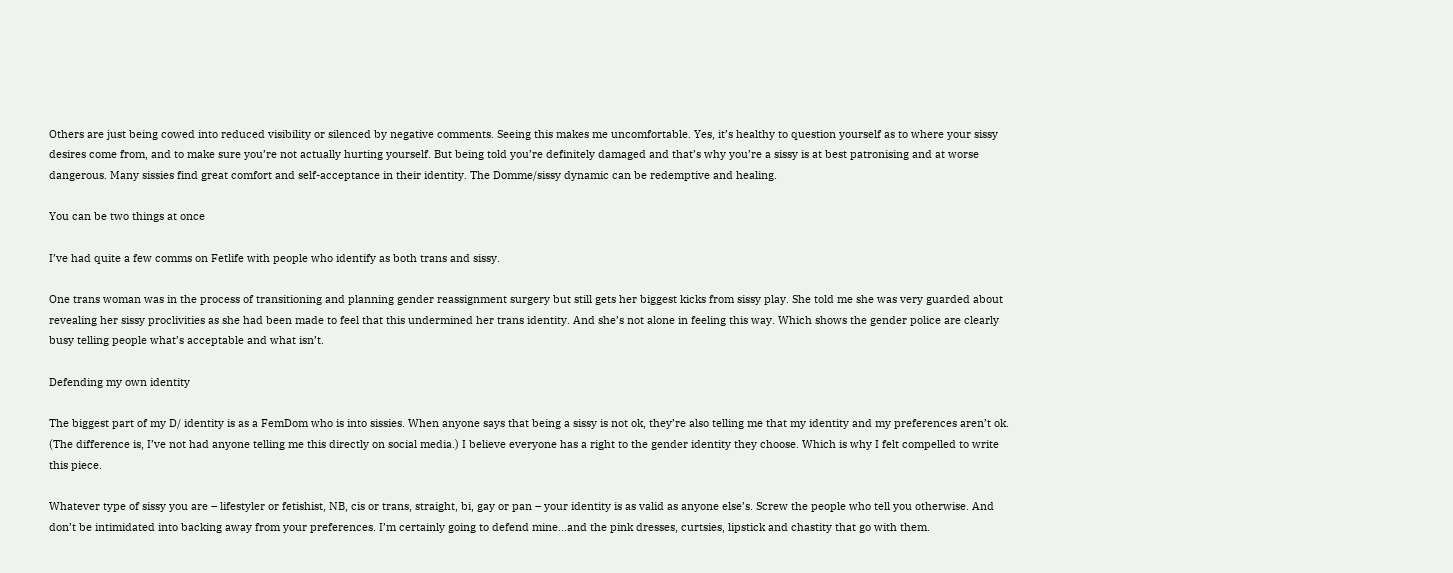Others are just being cowed into reduced visibility or silenced by negative comments. Seeing this makes me uncomfortable. Yes, it’s healthy to question yourself as to where your sissy desires come from, and to make sure you’re not actually hurting yourself. But being told you’re definitely damaged and that’s why you’re a sissy is at best patronising and at worse dangerous. Many sissies find great comfort and self-acceptance in their identity. The Domme/sissy dynamic can be redemptive and healing.

You can be two things at once

I’ve had quite a few comms on Fetlife with people who identify as both trans and sissy.

One trans woman was in the process of transitioning and planning gender reassignment surgery but still gets her biggest kicks from sissy play. She told me she was very guarded about revealing her sissy proclivities as she had been made to feel that this undermined her trans identity. And she’s not alone in feeling this way. Which shows the gender police are clearly busy telling people what’s acceptable and what isn’t.

Defending my own identity

The biggest part of my D/ identity is as a FemDom who is into sissies. When anyone says that being a sissy is not ok, they’re also telling me that my identity and my preferences aren’t ok. (The difference is, I’ve not had anyone telling me this directly on social media.) I believe everyone has a right to the gender identity they choose. Which is why I felt compelled to write this piece.

Whatever type of sissy you are – lifestyler or fetishist, NB, cis or trans, straight, bi, gay or pan – your identity is as valid as anyone else’s. Screw the people who tell you otherwise. And don’t be intimidated into backing away from your preferences. I’m certainly going to defend mine…and the pink dresses, curtsies, lipstick and chastity that go with them.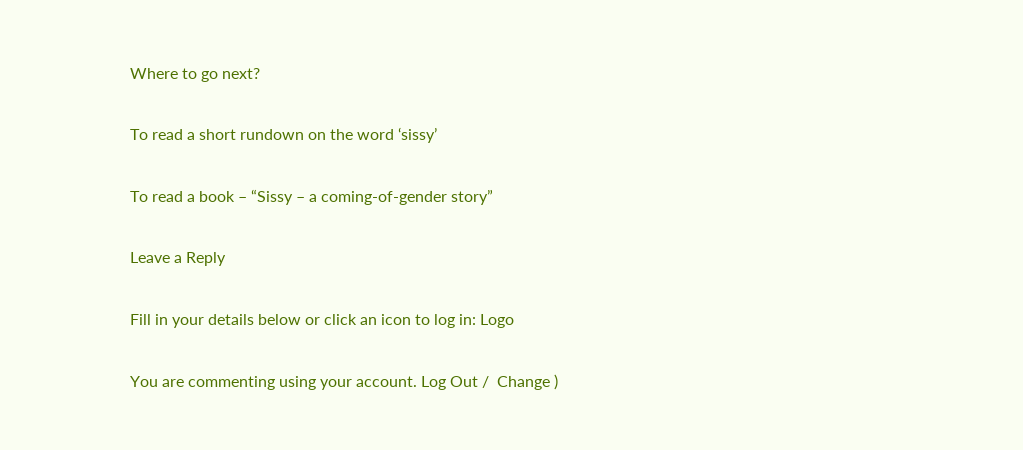Where to go next?

To read a short rundown on the word ‘sissy’

To read a book – “Sissy – a coming-of-gender story”

Leave a Reply

Fill in your details below or click an icon to log in: Logo

You are commenting using your account. Log Out /  Change )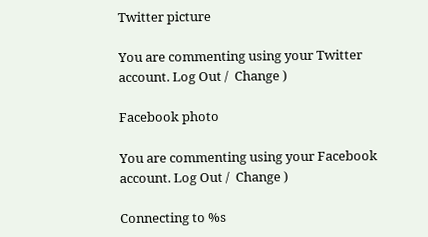Twitter picture

You are commenting using your Twitter account. Log Out /  Change )

Facebook photo

You are commenting using your Facebook account. Log Out /  Change )

Connecting to %s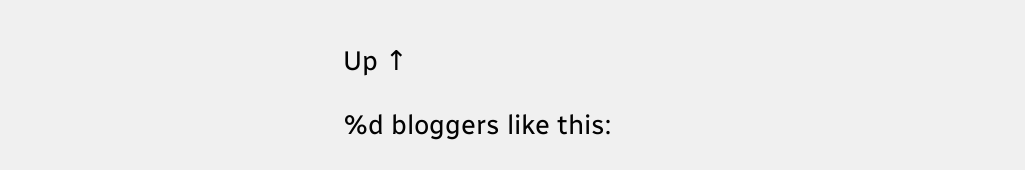Up ↑

%d bloggers like this: